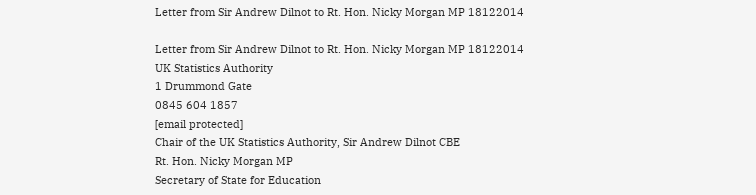Letter from Sir Andrew Dilnot to Rt. Hon. Nicky Morgan MP 18122014

Letter from Sir Andrew Dilnot to Rt. Hon. Nicky Morgan MP 18122014
UK Statistics Authority
1 Drummond Gate
0845 604 1857
[email protected]
Chair of the UK Statistics Authority, Sir Andrew Dilnot CBE
Rt. Hon. Nicky Morgan MP
Secretary of State for Education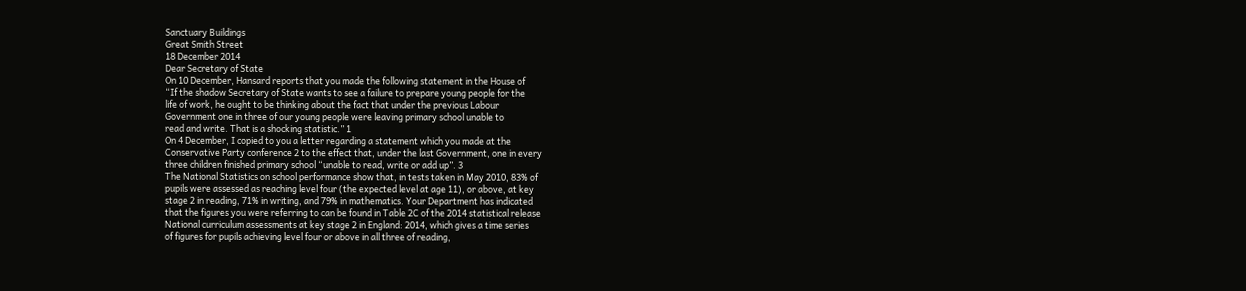Sanctuary Buildings
Great Smith Street
18 December 2014
Dear Secretary of State
On 10 December, Hansard reports that you made the following statement in the House of
“If the shadow Secretary of State wants to see a failure to prepare young people for the
life of work, he ought to be thinking about the fact that under the previous Labour
Government one in three of our young people were leaving primary school unable to
read and write. That is a shocking statistic.” 1
On 4 December, I copied to you a letter regarding a statement which you made at the
Conservative Party conference 2 to the effect that, under the last Government, one in every
three children finished primary school “unable to read, write or add up”. 3
The National Statistics on school performance show that, in tests taken in May 2010, 83% of
pupils were assessed as reaching level four (the expected level at age 11), or above, at key
stage 2 in reading, 71% in writing, and 79% in mathematics. Your Department has indicated
that the figures you were referring to can be found in Table 2C of the 2014 statistical release
National curriculum assessments at key stage 2 in England: 2014, which gives a time series
of figures for pupils achieving level four or above in all three of reading,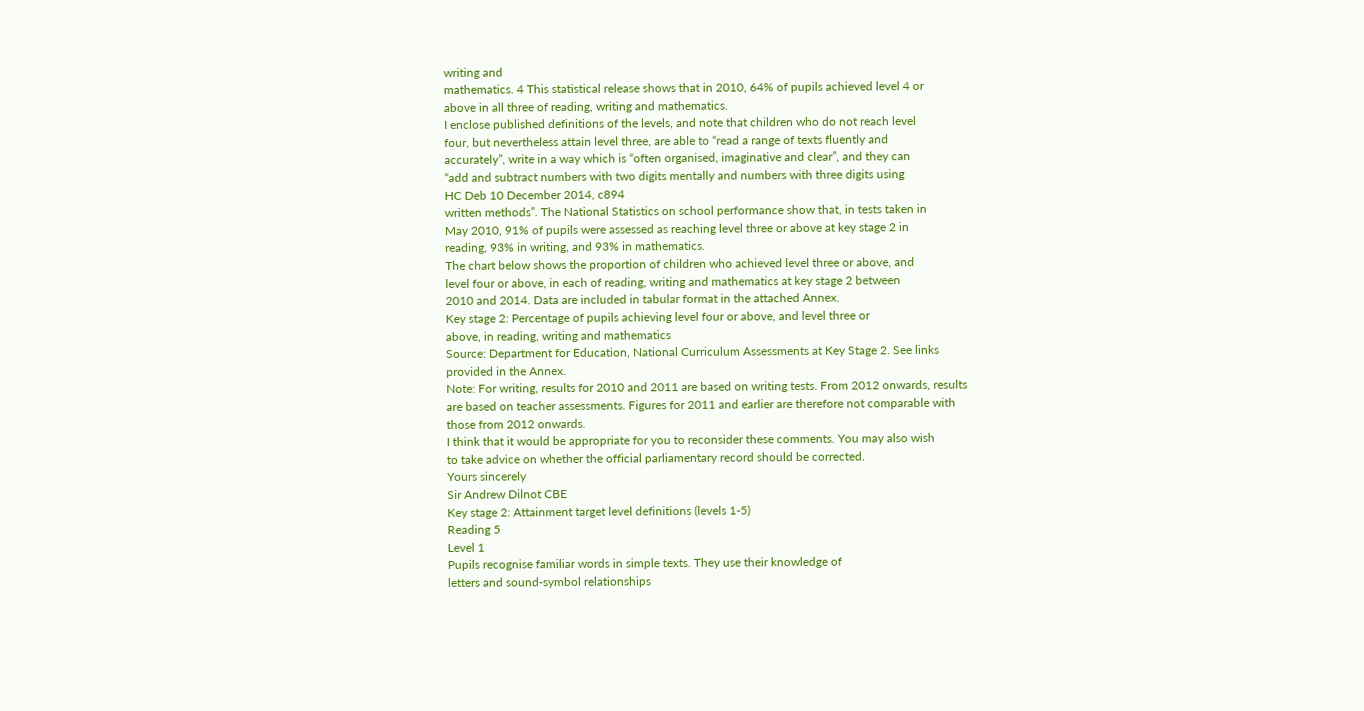writing and
mathematics. 4 This statistical release shows that in 2010, 64% of pupils achieved level 4 or
above in all three of reading, writing and mathematics.
I enclose published definitions of the levels, and note that children who do not reach level
four, but nevertheless attain level three, are able to “read a range of texts fluently and
accurately”, write in a way which is “often organised, imaginative and clear”, and they can
“add and subtract numbers with two digits mentally and numbers with three digits using
HC Deb 10 December 2014, c894
written methods”. The National Statistics on school performance show that, in tests taken in
May 2010, 91% of pupils were assessed as reaching level three or above at key stage 2 in
reading, 93% in writing, and 93% in mathematics.
The chart below shows the proportion of children who achieved level three or above, and
level four or above, in each of reading, writing and mathematics at key stage 2 between
2010 and 2014. Data are included in tabular format in the attached Annex.
Key stage 2: Percentage of pupils achieving level four or above, and level three or
above, in reading, writing and mathematics
Source: Department for Education, National Curriculum Assessments at Key Stage 2. See links
provided in the Annex.
Note: For writing, results for 2010 and 2011 are based on writing tests. From 2012 onwards, results
are based on teacher assessments. Figures for 2011 and earlier are therefore not comparable with
those from 2012 onwards.
I think that it would be appropriate for you to reconsider these comments. You may also wish
to take advice on whether the official parliamentary record should be corrected.
Yours sincerely
Sir Andrew Dilnot CBE
Key stage 2: Attainment target level definitions (levels 1-5)
Reading 5
Level 1
Pupils recognise familiar words in simple texts. They use their knowledge of
letters and sound-symbol relationships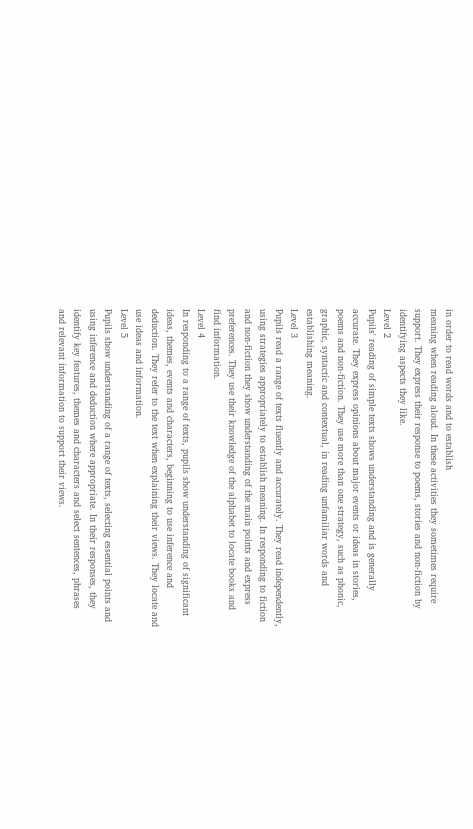in order to read words and to establish
meaning when reading aloud. In these activities they sometimes require
support. They express their response to poems, stories and non-fiction by
identifying aspects they like.
Level 2
Pupils' reading of simple texts shows understanding and is generally
accurate. They express opinions about major events or ideas in stories,
poems and non-fiction. They use more than one strategy, such as phonic,
graphic, syntactic and contextual, in reading unfamiliar words and
establishing meaning.
Level 3
Pupils read a range of texts fluently and accurately. They read independently,
using strategies appropriately to establish meaning. In responding to fiction
and non-fiction they show understanding of the main points and express
preferences. They use their knowledge of the alphabet to locate books and
find information.
Level 4
In responding to a range of texts, pupils show understanding of significant
ideas, themes, events and characters, beginning to use inference and
deduction. They refer to the text when explaining their views. They locate and
use ideas and information.
Level 5
Pupils show understanding of a range of texts, selecting essential points and
using inference and deduction where appropriate. In their responses, they
identify key features, themes and characters and select sentences, phrases
and relevant information to support their views.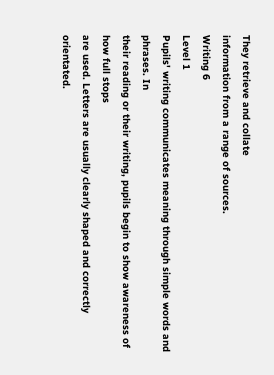They retrieve and collate
information from a range of sources.
Writing 6
Level 1
Pupils' writing communicates meaning through simple words and phrases. In
their reading or their writing, pupils begin to show awareness of how full stops
are used. Letters are usually clearly shaped and correctly orientated.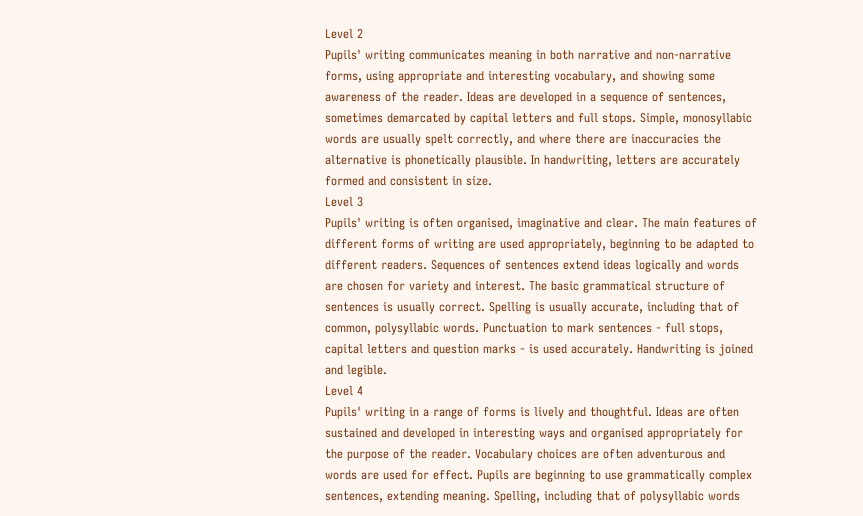Level 2
Pupils' writing communicates meaning in both narrative and non-narrative
forms, using appropriate and interesting vocabulary, and showing some
awareness of the reader. Ideas are developed in a sequence of sentences,
sometimes demarcated by capital letters and full stops. Simple, monosyllabic
words are usually spelt correctly, and where there are inaccuracies the
alternative is phonetically plausible. In handwriting, letters are accurately
formed and consistent in size.
Level 3
Pupils' writing is often organised, imaginative and clear. The main features of
different forms of writing are used appropriately, beginning to be adapted to
different readers. Sequences of sentences extend ideas logically and words
are chosen for variety and interest. The basic grammatical structure of
sentences is usually correct. Spelling is usually accurate, including that of
common, polysyllabic words. Punctuation to mark sentences - full stops,
capital letters and question marks - is used accurately. Handwriting is joined
and legible.
Level 4
Pupils' writing in a range of forms is lively and thoughtful. Ideas are often
sustained and developed in interesting ways and organised appropriately for
the purpose of the reader. Vocabulary choices are often adventurous and
words are used for effect. Pupils are beginning to use grammatically complex
sentences, extending meaning. Spelling, including that of polysyllabic words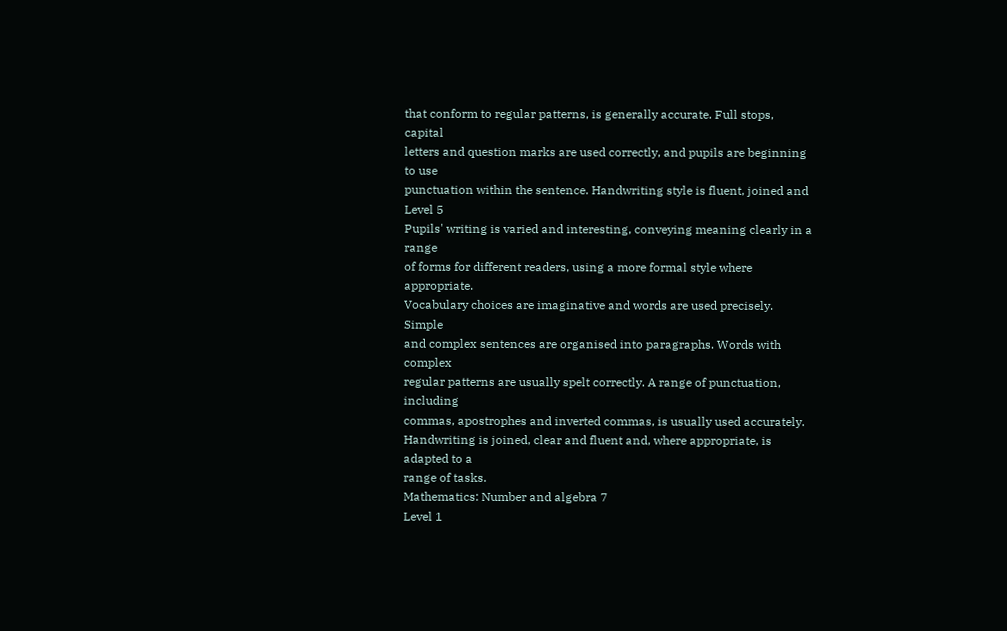that conform to regular patterns, is generally accurate. Full stops, capital
letters and question marks are used correctly, and pupils are beginning to use
punctuation within the sentence. Handwriting style is fluent, joined and
Level 5
Pupils' writing is varied and interesting, conveying meaning clearly in a range
of forms for different readers, using a more formal style where appropriate.
Vocabulary choices are imaginative and words are used precisely. Simple
and complex sentences are organised into paragraphs. Words with complex
regular patterns are usually spelt correctly. A range of punctuation, including
commas, apostrophes and inverted commas, is usually used accurately.
Handwriting is joined, clear and fluent and, where appropriate, is adapted to a
range of tasks.
Mathematics: Number and algebra 7
Level 1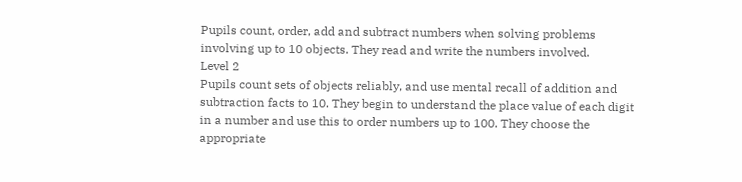Pupils count, order, add and subtract numbers when solving problems
involving up to 10 objects. They read and write the numbers involved.
Level 2
Pupils count sets of objects reliably, and use mental recall of addition and
subtraction facts to 10. They begin to understand the place value of each digit
in a number and use this to order numbers up to 100. They choose the
appropriate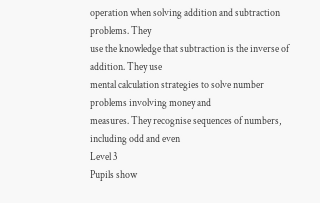operation when solving addition and subtraction problems. They
use the knowledge that subtraction is the inverse of addition. They use
mental calculation strategies to solve number problems involving money and
measures. They recognise sequences of numbers, including odd and even
Level 3
Pupils show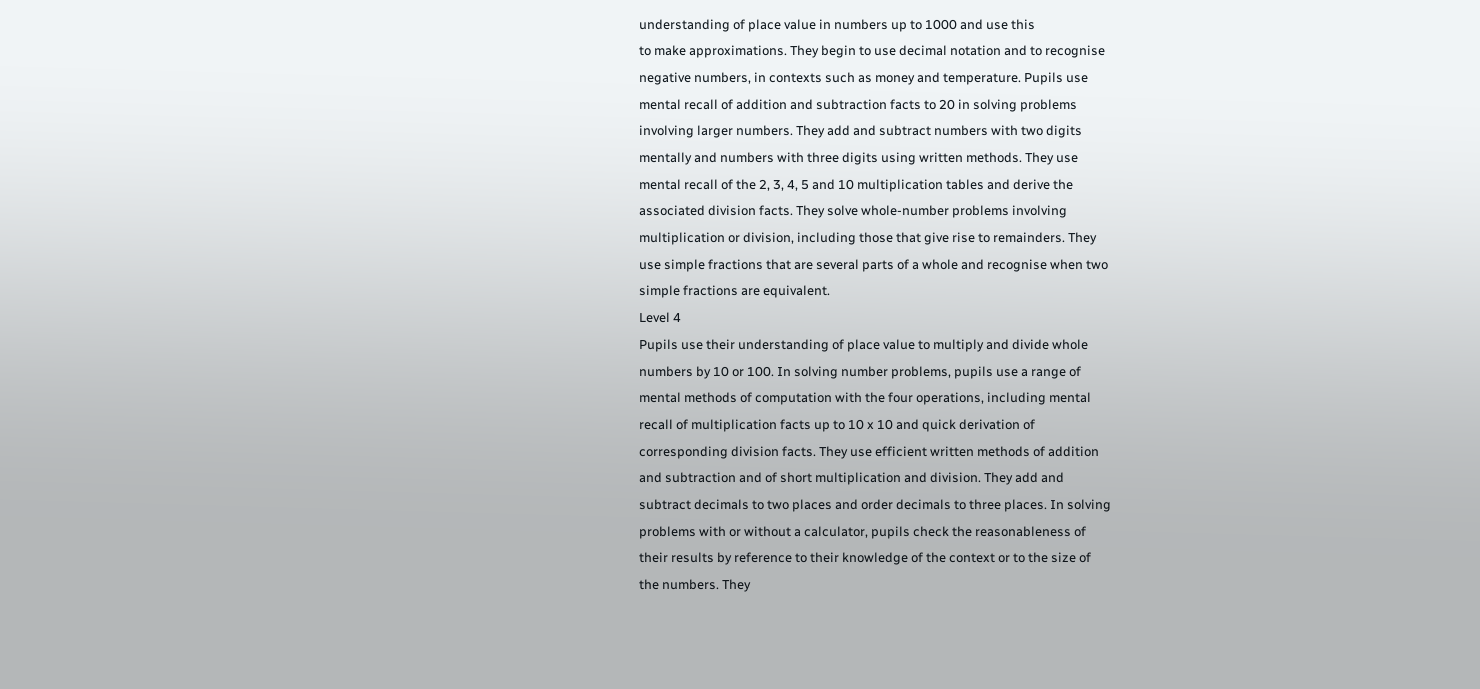understanding of place value in numbers up to 1000 and use this
to make approximations. They begin to use decimal notation and to recognise
negative numbers, in contexts such as money and temperature. Pupils use
mental recall of addition and subtraction facts to 20 in solving problems
involving larger numbers. They add and subtract numbers with two digits
mentally and numbers with three digits using written methods. They use
mental recall of the 2, 3, 4, 5 and 10 multiplication tables and derive the
associated division facts. They solve whole-number problems involving
multiplication or division, including those that give rise to remainders. They
use simple fractions that are several parts of a whole and recognise when two
simple fractions are equivalent.
Level 4
Pupils use their understanding of place value to multiply and divide whole
numbers by 10 or 100. In solving number problems, pupils use a range of
mental methods of computation with the four operations, including mental
recall of multiplication facts up to 10 x 10 and quick derivation of
corresponding division facts. They use efficient written methods of addition
and subtraction and of short multiplication and division. They add and
subtract decimals to two places and order decimals to three places. In solving
problems with or without a calculator, pupils check the reasonableness of
their results by reference to their knowledge of the context or to the size of
the numbers. They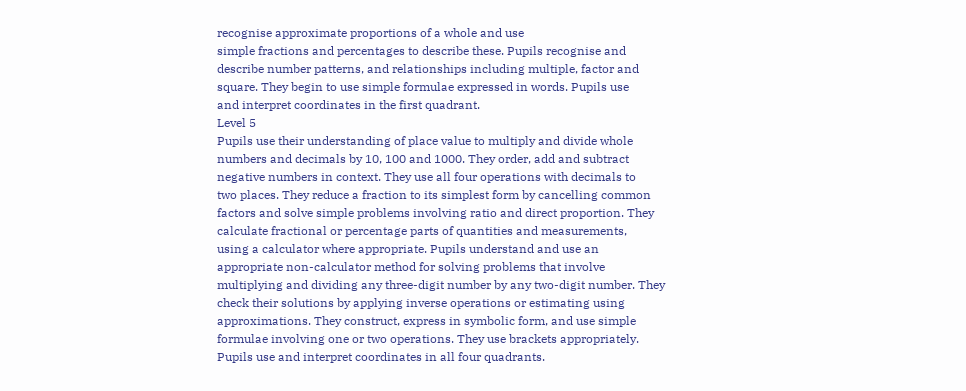recognise approximate proportions of a whole and use
simple fractions and percentages to describe these. Pupils recognise and
describe number patterns, and relationships including multiple, factor and
square. They begin to use simple formulae expressed in words. Pupils use
and interpret coordinates in the first quadrant.
Level 5
Pupils use their understanding of place value to multiply and divide whole
numbers and decimals by 10, 100 and 1000. They order, add and subtract
negative numbers in context. They use all four operations with decimals to
two places. They reduce a fraction to its simplest form by cancelling common
factors and solve simple problems involving ratio and direct proportion. They
calculate fractional or percentage parts of quantities and measurements,
using a calculator where appropriate. Pupils understand and use an
appropriate non-calculator method for solving problems that involve
multiplying and dividing any three-digit number by any two-digit number. They
check their solutions by applying inverse operations or estimating using
approximations. They construct, express in symbolic form, and use simple
formulae involving one or two operations. They use brackets appropriately.
Pupils use and interpret coordinates in all four quadrants.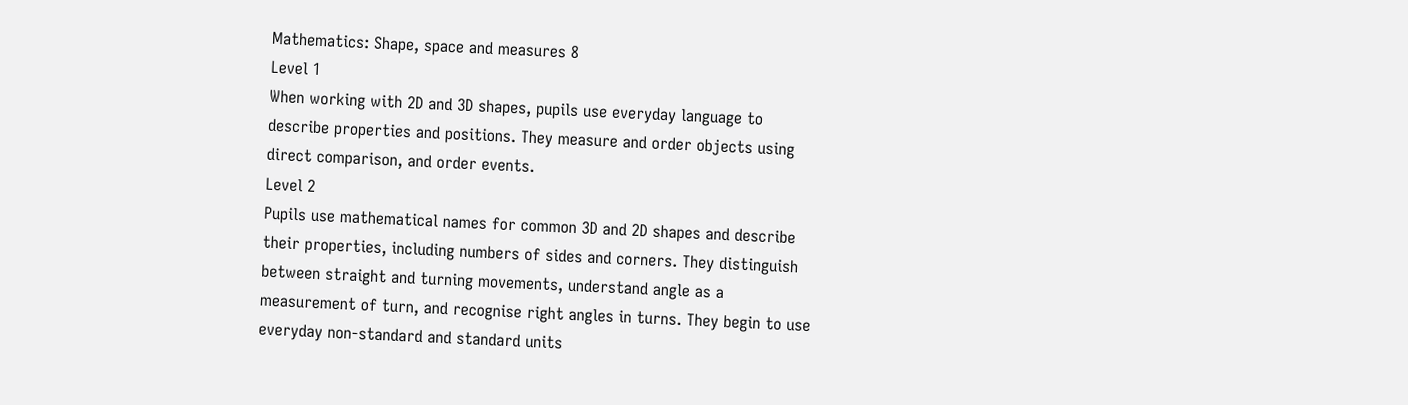Mathematics: Shape, space and measures 8
Level 1
When working with 2D and 3D shapes, pupils use everyday language to
describe properties and positions. They measure and order objects using
direct comparison, and order events.
Level 2
Pupils use mathematical names for common 3D and 2D shapes and describe
their properties, including numbers of sides and corners. They distinguish
between straight and turning movements, understand angle as a
measurement of turn, and recognise right angles in turns. They begin to use
everyday non-standard and standard units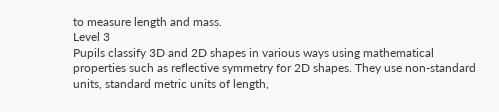to measure length and mass.
Level 3
Pupils classify 3D and 2D shapes in various ways using mathematical
properties such as reflective symmetry for 2D shapes. They use non-standard
units, standard metric units of length,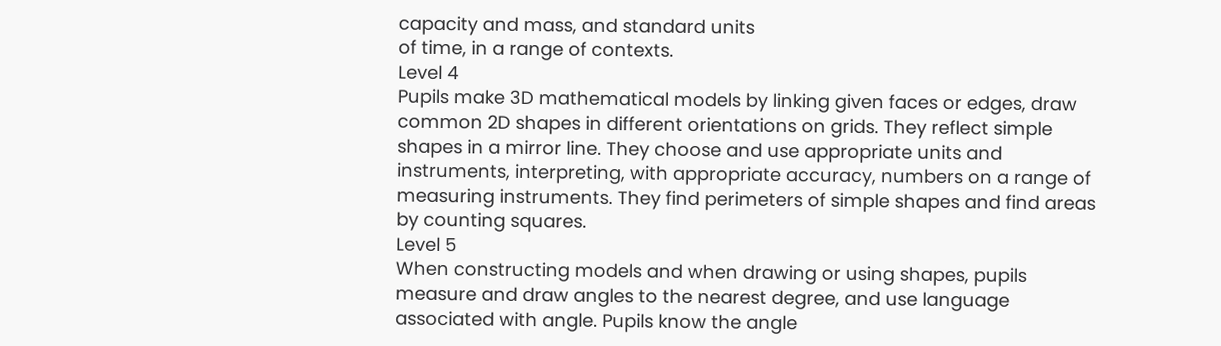capacity and mass, and standard units
of time, in a range of contexts.
Level 4
Pupils make 3D mathematical models by linking given faces or edges, draw
common 2D shapes in different orientations on grids. They reflect simple
shapes in a mirror line. They choose and use appropriate units and
instruments, interpreting, with appropriate accuracy, numbers on a range of
measuring instruments. They find perimeters of simple shapes and find areas
by counting squares.
Level 5
When constructing models and when drawing or using shapes, pupils
measure and draw angles to the nearest degree, and use language
associated with angle. Pupils know the angle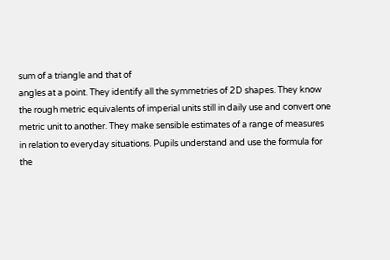sum of a triangle and that of
angles at a point. They identify all the symmetries of 2D shapes. They know
the rough metric equivalents of imperial units still in daily use and convert one
metric unit to another. They make sensible estimates of a range of measures
in relation to everyday situations. Pupils understand and use the formula for
the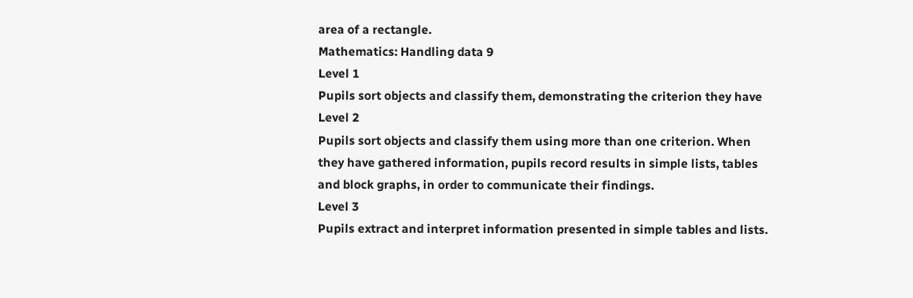area of a rectangle.
Mathematics: Handling data 9
Level 1
Pupils sort objects and classify them, demonstrating the criterion they have
Level 2
Pupils sort objects and classify them using more than one criterion. When
they have gathered information, pupils record results in simple lists, tables
and block graphs, in order to communicate their findings.
Level 3
Pupils extract and interpret information presented in simple tables and lists.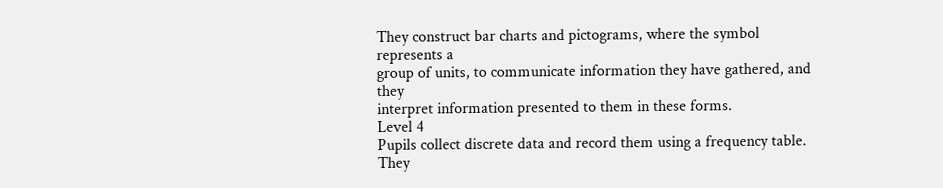They construct bar charts and pictograms, where the symbol represents a
group of units, to communicate information they have gathered, and they
interpret information presented to them in these forms.
Level 4
Pupils collect discrete data and record them using a frequency table. They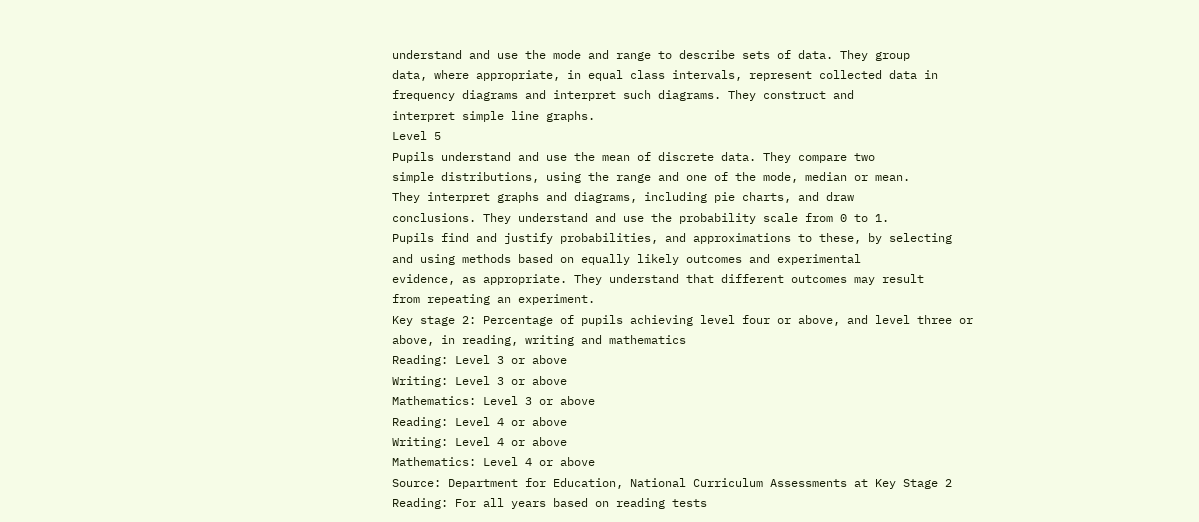understand and use the mode and range to describe sets of data. They group
data, where appropriate, in equal class intervals, represent collected data in
frequency diagrams and interpret such diagrams. They construct and
interpret simple line graphs.
Level 5
Pupils understand and use the mean of discrete data. They compare two
simple distributions, using the range and one of the mode, median or mean.
They interpret graphs and diagrams, including pie charts, and draw
conclusions. They understand and use the probability scale from 0 to 1.
Pupils find and justify probabilities, and approximations to these, by selecting
and using methods based on equally likely outcomes and experimental
evidence, as appropriate. They understand that different outcomes may result
from repeating an experiment.
Key stage 2: Percentage of pupils achieving level four or above, and level three or
above, in reading, writing and mathematics
Reading: Level 3 or above
Writing: Level 3 or above
Mathematics: Level 3 or above
Reading: Level 4 or above
Writing: Level 4 or above
Mathematics: Level 4 or above
Source: Department for Education, National Curriculum Assessments at Key Stage 2
Reading: For all years based on reading tests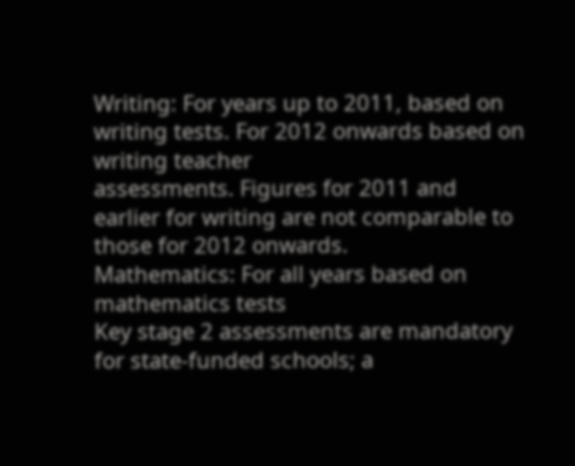Writing: For years up to 2011, based on writing tests. For 2012 onwards based on writing teacher
assessments. Figures for 2011 and earlier for writing are not comparable to those for 2012 onwards.
Mathematics: For all years based on mathematics tests
Key stage 2 assessments are mandatory for state-funded schools; a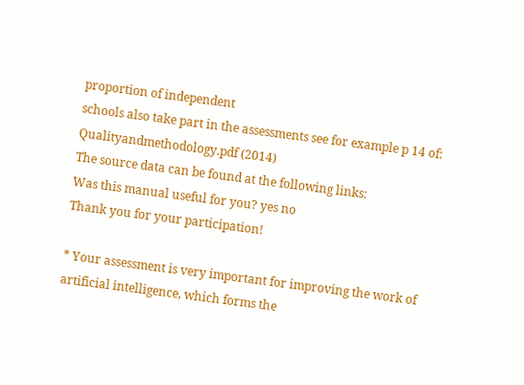proportion of independent
schools also take part in the assessments see for example p 14 of:
Qualityandmethodology.pdf (2014)
The source data can be found at the following links:
Was this manual useful for you? yes no
Thank you for your participation!

* Your assessment is very important for improving the work of artificial intelligence, which forms the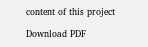content of this project

Download PDF